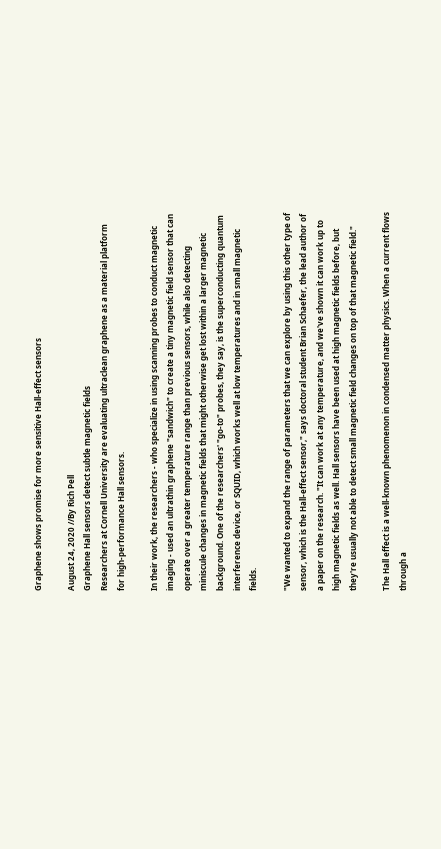Graphene shows promise for more sensitive Hall-effect sensors

August 24, 2020 //By Rich Pell
Graphene Hall sensors detect subtle magnetic fields
Researchers at Cornell University are evaluating ultraclean graphene as a material platform for high-performance Hall sensors.

In their work, the researchers - who specialize in using scanning probes to conduct magnetic imaging - used an ultrathin graphene "sandwich" to create a tiny magnetic field sensor that can operate over a greater temperature range than previous sensors, while also detecting miniscule changes in magnetic fields that might otherwise get lost within a larger magnetic background. One of the researchers' "go-to" probes, they say, is the superconducting quantum interference device, or SQUID, which works well at low temperatures and in small magnetic fields.

"We wanted to expand the range of parameters that we can explore by using this other type of sensor, which is the Hall-effect sensor," says doctoral student Brian Schaefer, the lead author of a paper on the research. "It can work at any temperature, and we've shown it can work up to high magnetic fields as well. Hall sensors have been used at high magnetic fields before, but they're usually not able to detect small magnetic field changes on top of that magnetic field."

The Hall effect is a well-known phenomenon in condensed matter physics. When a current flows through a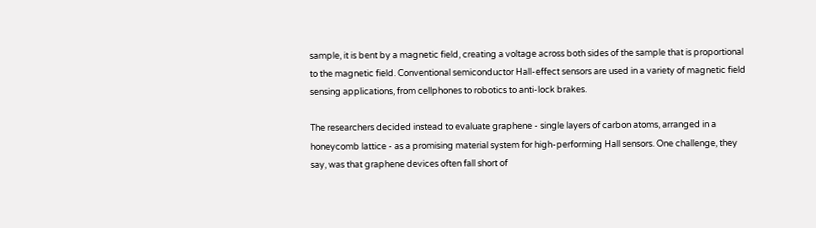sample, it is bent by a magnetic field, creating a voltage across both sides of the sample that is proportional to the magnetic field. Conventional semiconductor Hall-effect sensors are used in a variety of magnetic field sensing applications, from cellphones to robotics to anti-lock brakes.

The researchers decided instead to evaluate graphene - single layers of carbon atoms, arranged in a honeycomb lattice - as a promising material system for high-performing Hall sensors. One challenge, they say, was that graphene devices often fall short of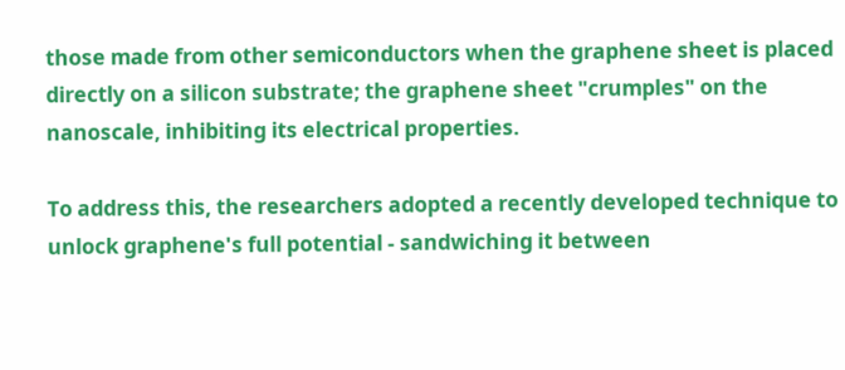those made from other semiconductors when the graphene sheet is placed directly on a silicon substrate; the graphene sheet "crumples" on the nanoscale, inhibiting its electrical properties.

To address this, the researchers adopted a recently developed technique to unlock graphene's full potential - sandwiching it between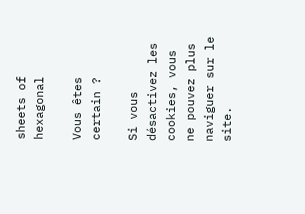sheets of hexagonal

Vous êtes certain ?

Si vous désactivez les cookies, vous ne pouvez plus naviguer sur le site.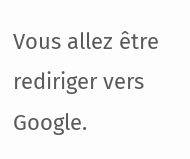Vous allez être rediriger vers Google.